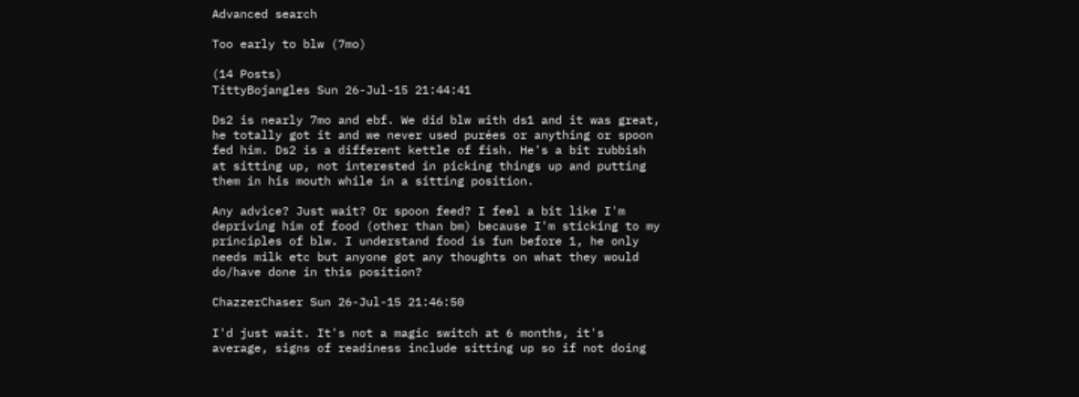Advanced search

Too early to blw (7mo)

(14 Posts)
TittyBojangles Sun 26-Jul-15 21:44:41

Ds2 is nearly 7mo and ebf. We did blw with ds1 and it was great, he totally got it and we never used purées or anything or spoon fed him. Ds2 is a different kettle of fish. He's a bit rubbish at sitting up, not interested in picking things up and putting them in his mouth while in a sitting position.

Any advice? Just wait? Or spoon feed? I feel a bit like I'm depriving him of food (other than bm) because I'm sticking to my principles of blw. I understand food is fun before 1, he only needs milk etc but anyone got any thoughts on what they would do/have done in this position?

ChazzerChaser Sun 26-Jul-15 21:46:50

I'd just wait. It's not a magic switch at 6 months, it's average, signs of readiness include sitting up so if not doing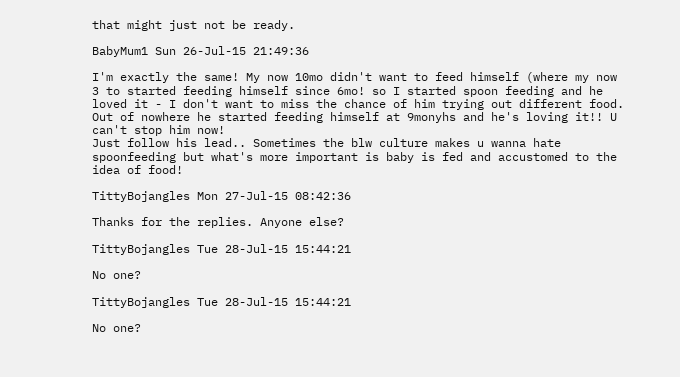that might just not be ready.

BabyMum1 Sun 26-Jul-15 21:49:36

I'm exactly the same! My now 10mo didn't want to feed himself (where my now 3 to started feeding himself since 6mo! so I started spoon feeding and he loved it - I don't want to miss the chance of him trying out different food. Out of nowhere he started feeding himself at 9monyhs and he's loving it!! U can't stop him now!
Just follow his lead.. Sometimes the blw culture makes u wanna hate spoonfeeding but what's more important is baby is fed and accustomed to the idea of food!

TittyBojangles Mon 27-Jul-15 08:42:36

Thanks for the replies. Anyone else?

TittyBojangles Tue 28-Jul-15 15:44:21

No one?

TittyBojangles Tue 28-Jul-15 15:44:21

No one?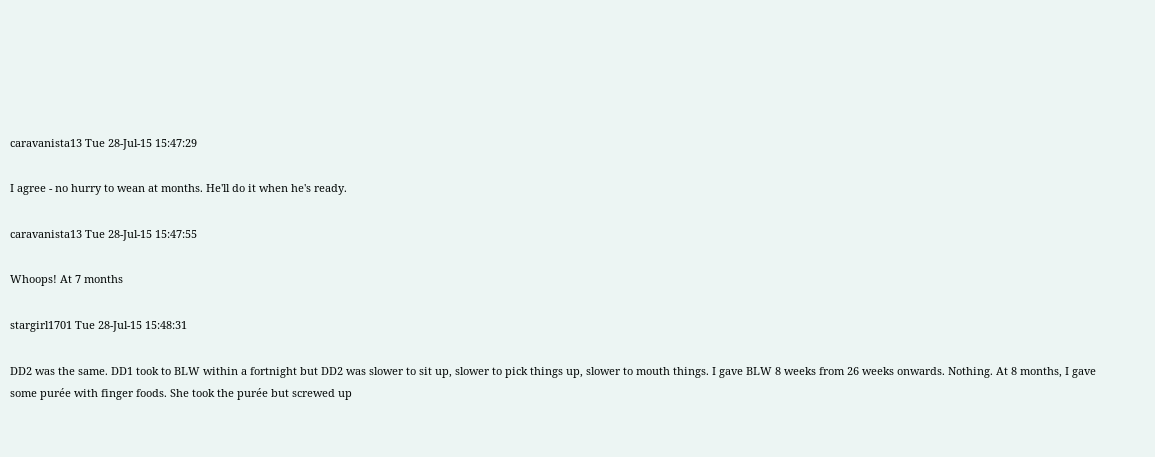caravanista13 Tue 28-Jul-15 15:47:29

I agree - no hurry to wean at months. He'll do it when he's ready.

caravanista13 Tue 28-Jul-15 15:47:55

Whoops! At 7 months

stargirl1701 Tue 28-Jul-15 15:48:31

DD2 was the same. DD1 took to BLW within a fortnight but DD2 was slower to sit up, slower to pick things up, slower to mouth things. I gave BLW 8 weeks from 26 weeks onwards. Nothing. At 8 months, I gave some purée with finger foods. She took the purée but screwed up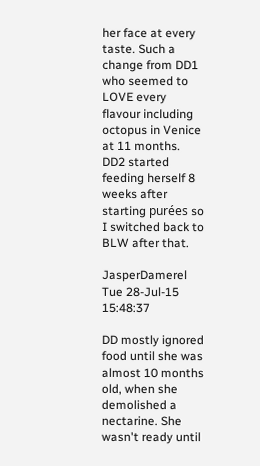her face at every taste. Such a change from DD1 who seemed to LOVE every flavour including octopus in Venice at 11 months. DD2 started feeding herself 8 weeks after starting purées so I switched back to BLW after that.

JasperDamerel Tue 28-Jul-15 15:48:37

DD mostly ignored food until she was almost 10 months old, when she demolished a nectarine. She wasn't ready until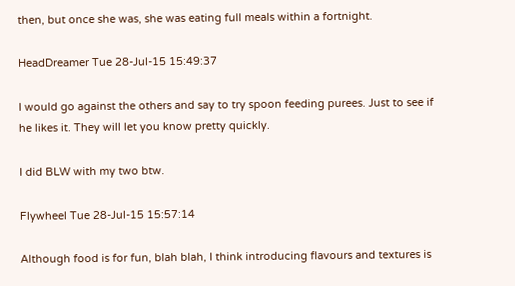then, but once she was, she was eating full meals within a fortnight.

HeadDreamer Tue 28-Jul-15 15:49:37

I would go against the others and say to try spoon feeding purees. Just to see if he likes it. They will let you know pretty quickly.

I did BLW with my two btw.

Flywheel Tue 28-Jul-15 15:57:14

Although food is for fun, blah blah, I think introducing flavours and textures is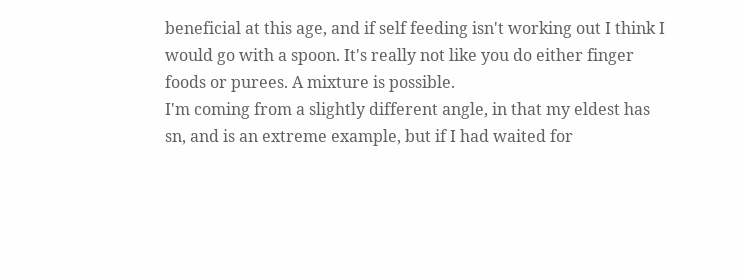beneficial at this age, and if self feeding isn't working out I think I would go with a spoon. It's really not like you do either finger foods or purees. A mixture is possible.
I'm coming from a slightly different angle, in that my eldest has sn, and is an extreme example, but if I had waited for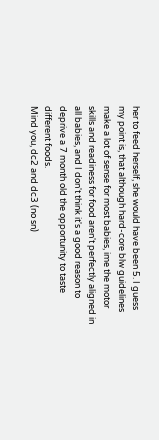her to feed herself, she would have been 5. I guess my point is, that although hard-core blw guidelines make a lot of sense for most babies, ime the motor skills and readiness for food aren't perfectly aligned in all babies, and I don't think it's a good reason to deprive a 7 month old the opportunity to taste different foods.
Mind you, dc2 and dc3 (no sn)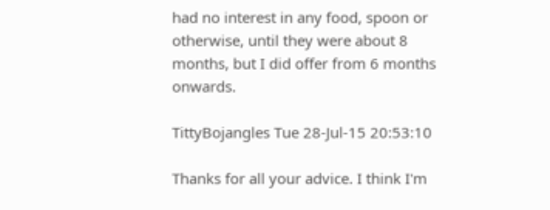had no interest in any food, spoon or otherwise, until they were about 8 months, but I did offer from 6 months onwards.

TittyBojangles Tue 28-Jul-15 20:53:10

Thanks for all your advice. I think I'm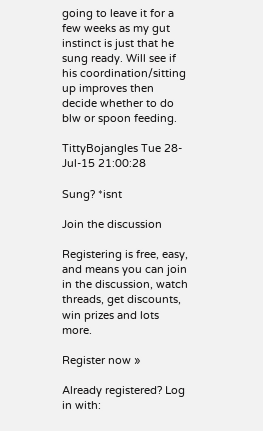going to leave it for a few weeks as my gut instinct is just that he sung ready. Will see if his coordination/sitting up improves then decide whether to do blw or spoon feeding.

TittyBojangles Tue 28-Jul-15 21:00:28

Sung? *isnt

Join the discussion

Registering is free, easy, and means you can join in the discussion, watch threads, get discounts, win prizes and lots more.

Register now »

Already registered? Log in with: